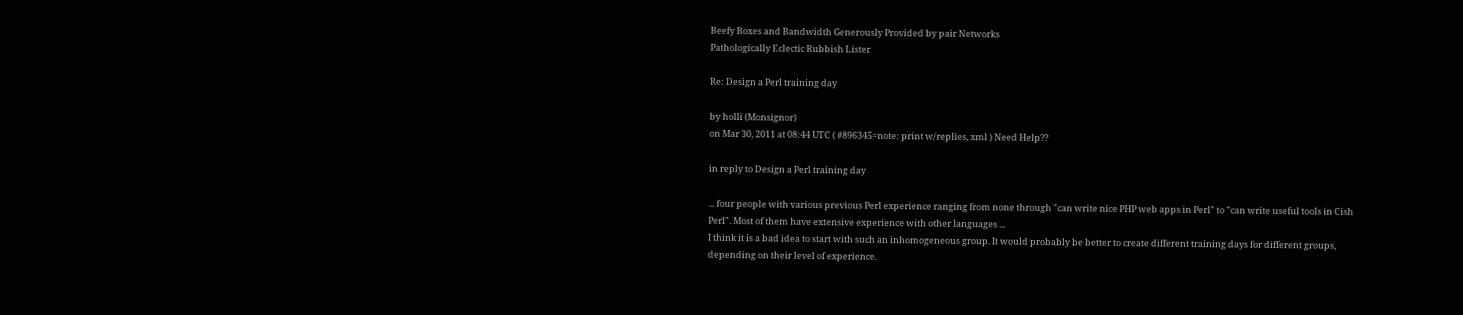Beefy Boxes and Bandwidth Generously Provided by pair Networks
Pathologically Eclectic Rubbish Lister

Re: Design a Perl training day

by holli (Monsignor)
on Mar 30, 2011 at 08:44 UTC ( #896345=note: print w/replies, xml ) Need Help??

in reply to Design a Perl training day

... four people with various previous Perl experience ranging from none through "can write nice PHP web apps in Perl" to "can write useful tools in Cish Perl". Most of them have extensive experience with other languages ...
I think it is a bad idea to start with such an inhomogeneous group. It would probably be better to create different training days for different groups, depending on their level of experience.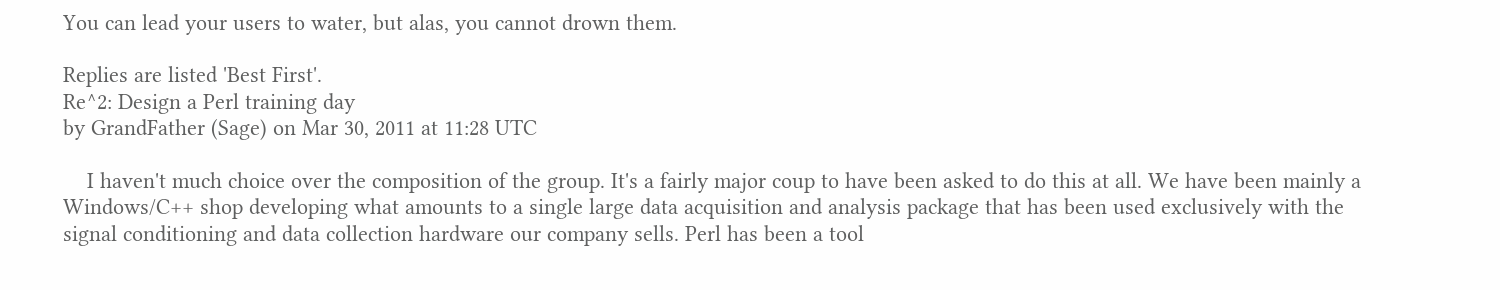You can lead your users to water, but alas, you cannot drown them.

Replies are listed 'Best First'.
Re^2: Design a Perl training day
by GrandFather (Sage) on Mar 30, 2011 at 11:28 UTC

    I haven't much choice over the composition of the group. It's a fairly major coup to have been asked to do this at all. We have been mainly a Windows/C++ shop developing what amounts to a single large data acquisition and analysis package that has been used exclusively with the signal conditioning and data collection hardware our company sells. Perl has been a tool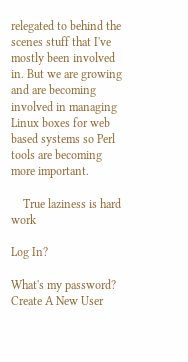relegated to behind the scenes stuff that I've mostly been involved in. But we are growing and are becoming involved in managing Linux boxes for web based systems so Perl tools are becoming more important.

    True laziness is hard work

Log In?

What's my password?
Create A New User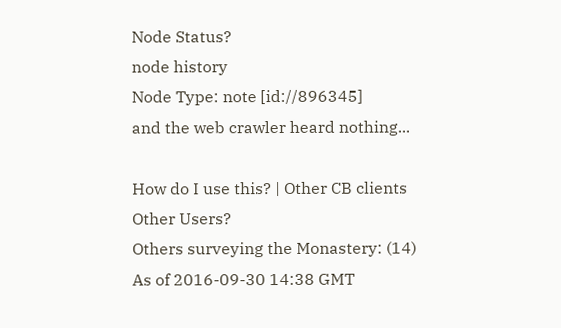Node Status?
node history
Node Type: note [id://896345]
and the web crawler heard nothing...

How do I use this? | Other CB clients
Other Users?
Others surveying the Monastery: (14)
As of 2016-09-30 14:38 GMT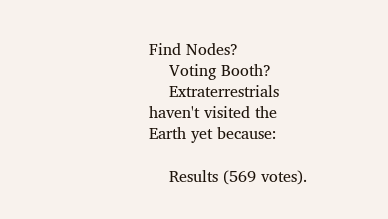Find Nodes?
    Voting Booth?
    Extraterrestrials haven't visited the Earth yet because:

    Results (569 votes).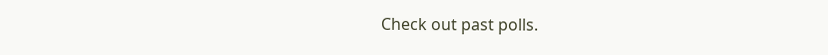Check out past polls.